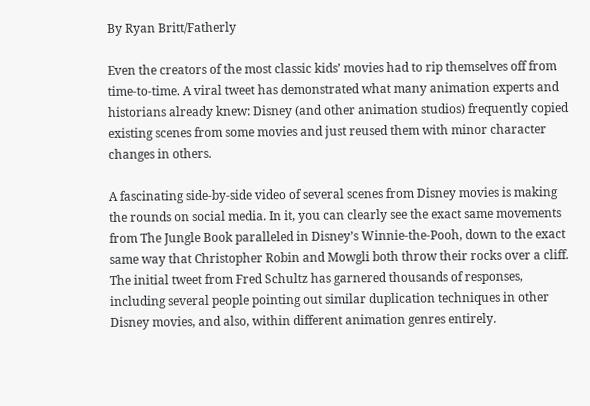By Ryan Britt/Fatherly

Even the creators of the most classic kids’ movies had to rip themselves off from time-to-time. A viral tweet has demonstrated what many animation experts and historians already knew: Disney (and other animation studios) frequently copied existing scenes from some movies and just reused them with minor character changes in others.

A fascinating side-by-side video of several scenes from Disney movies is making the rounds on social media. In it, you can clearly see the exact same movements from The Jungle Book paralleled in Disney’s Winnie-the-Pooh, down to the exact same way that Christopher Robin and Mowgli both throw their rocks over a cliff. The initial tweet from Fred Schultz has garnered thousands of responses, including several people pointing out similar duplication techniques in other Disney movies, and also, within different animation genres entirely.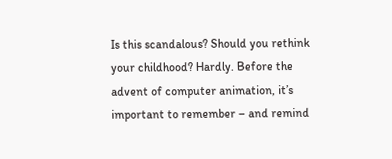Is this scandalous? Should you rethink your childhood? Hardly. Before the advent of computer animation, it’s important to remember – and remind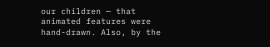our children — that animated features were hand-drawn. Also, by the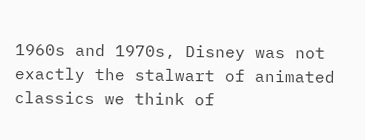1960s and 1970s, Disney was not exactly the stalwart of animated classics we think of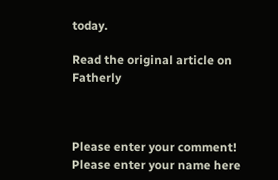today.

Read the original article on Fatherly



Please enter your comment!
Please enter your name here